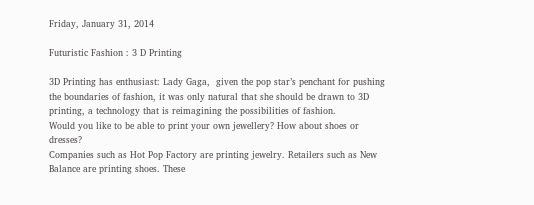Friday, January 31, 2014

Futuristic Fashion : 3 D Printing

3D Printing has enthusiast: Lady Gaga,  given the pop star’s penchant for pushing the boundaries of fashion, it was only natural that she should be drawn to 3D printing, a technology that is reimagining the possibilities of fashion.
Would you like to be able to print your own jewellery? How about shoes or dresses?
Companies such as Hot Pop Factory are printing jewelry. Retailers such as New Balance are printing shoes. These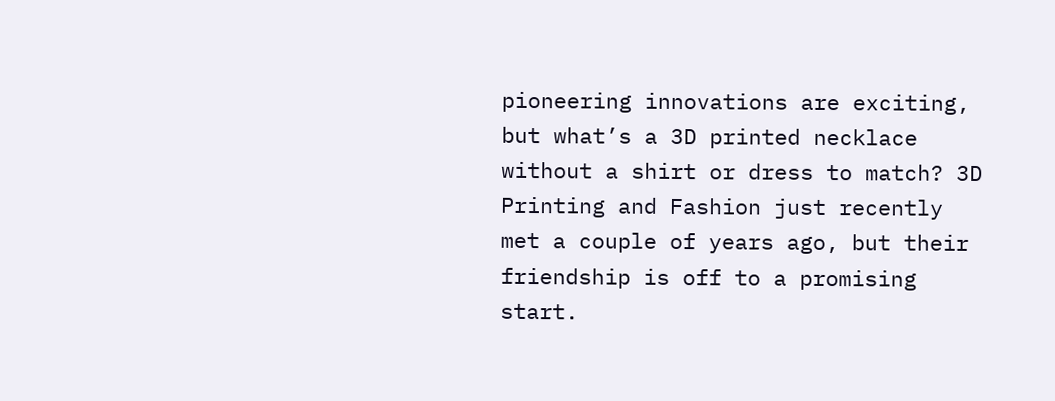pioneering innovations are exciting, but what’s a 3D printed necklace without a shirt or dress to match? 3D Printing and Fashion just recently met a couple of years ago, but their friendship is off to a promising start.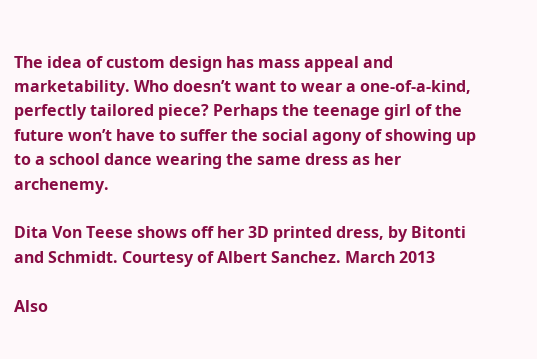The idea of custom design has mass appeal and marketability. Who doesn’t want to wear a one-of-a-kind, perfectly tailored piece? Perhaps the teenage girl of the future won’t have to suffer the social agony of showing up to a school dance wearing the same dress as her archenemy.

Dita Von Teese shows off her 3D printed dress, by Bitonti and Schmidt. Courtesy of Albert Sanchez. March 2013

Also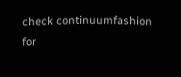check continuumfashion for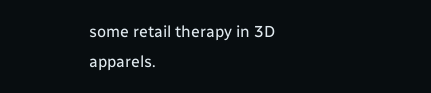some retail therapy in 3D apparels.